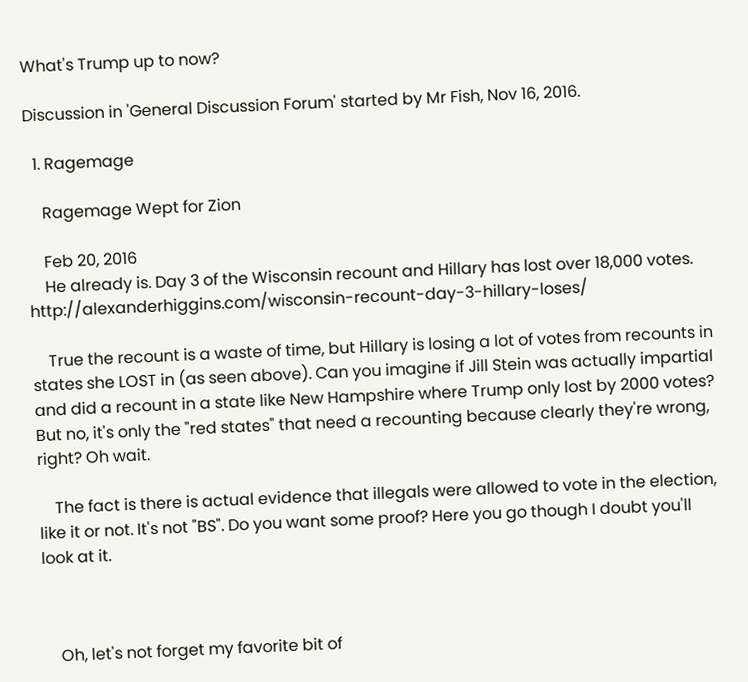What's Trump up to now?

Discussion in 'General Discussion Forum' started by Mr Fish, Nov 16, 2016.

  1. Ragemage

    Ragemage Wept for Zion

    Feb 20, 2016
    He already is. Day 3 of the Wisconsin recount and Hillary has lost over 18,000 votes. http://alexanderhiggins.com/wisconsin-recount-day-3-hillary-loses/

    True the recount is a waste of time, but Hillary is losing a lot of votes from recounts in states she LOST in (as seen above). Can you imagine if Jill Stein was actually impartial and did a recount in a state like New Hampshire where Trump only lost by 2000 votes? But no, it's only the "red states" that need a recounting because clearly they're wrong, right? Oh wait.

    The fact is there is actual evidence that illegals were allowed to vote in the election, like it or not. It's not "BS". Do you want some proof? Here you go though I doubt you'll look at it.



    Oh, let's not forget my favorite bit of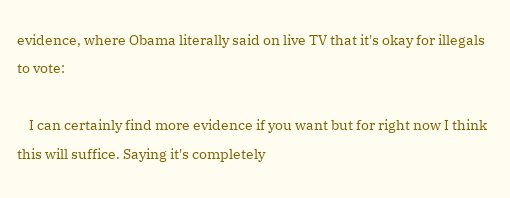evidence, where Obama literally said on live TV that it's okay for illegals to vote:

    I can certainly find more evidence if you want but for right now I think this will suffice. Saying it's completely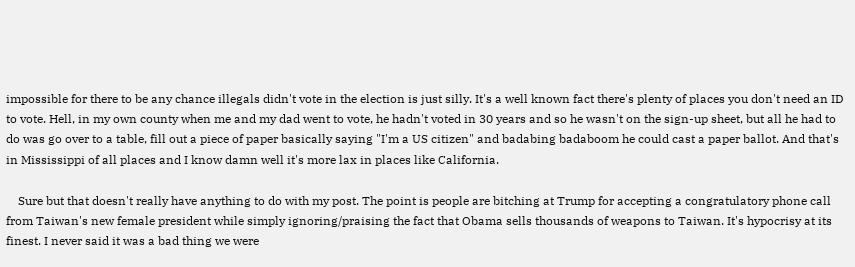impossible for there to be any chance illegals didn't vote in the election is just silly. It's a well known fact there's plenty of places you don't need an ID to vote. Hell, in my own county when me and my dad went to vote, he hadn't voted in 30 years and so he wasn't on the sign-up sheet, but all he had to do was go over to a table, fill out a piece of paper basically saying "I'm a US citizen" and badabing badaboom he could cast a paper ballot. And that's in Mississippi of all places and I know damn well it's more lax in places like California.

    Sure but that doesn't really have anything to do with my post. The point is people are bitching at Trump for accepting a congratulatory phone call from Taiwan's new female president while simply ignoring/praising the fact that Obama sells thousands of weapons to Taiwan. It's hypocrisy at its finest. I never said it was a bad thing we were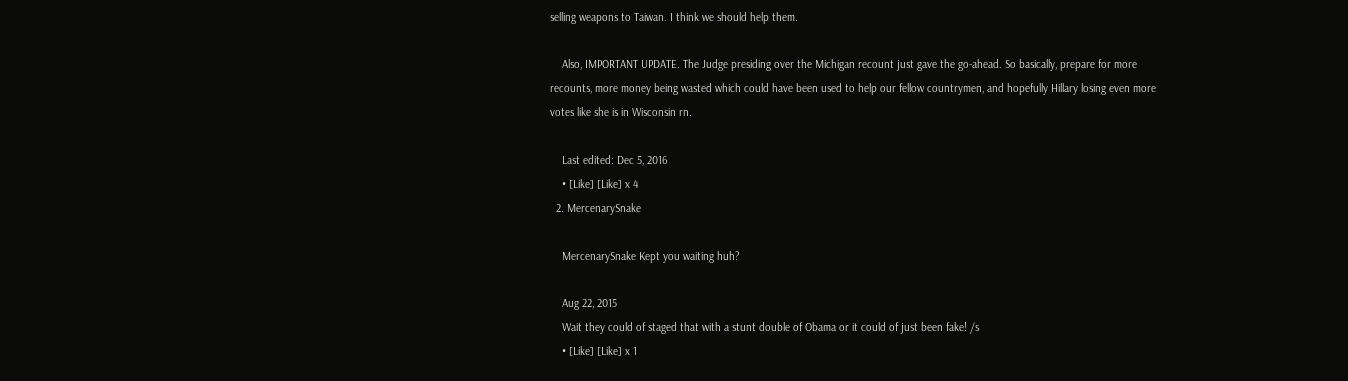selling weapons to Taiwan. I think we should help them.

    Also, IMPORTANT UPDATE. The Judge presiding over the Michigan recount just gave the go-ahead. So basically, prepare for more recounts, more money being wasted which could have been used to help our fellow countrymen, and hopefully Hillary losing even more votes like she is in Wisconsin rn.

    Last edited: Dec 5, 2016
    • [Like] [Like] x 4
  2. MercenarySnake

    MercenarySnake Kept you waiting huh?

    Aug 22, 2015
    Wait they could of staged that with a stunt double of Obama or it could of just been fake! /s
    • [Like] [Like] x 1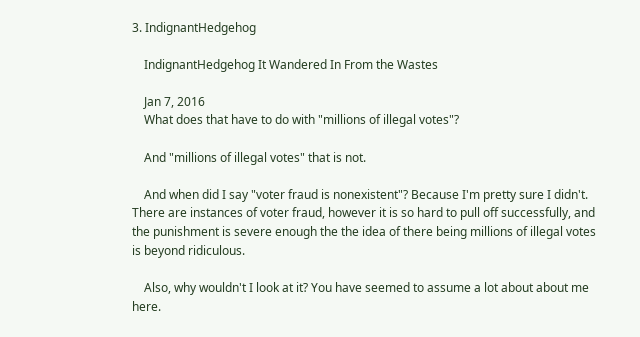3. IndignantHedgehog

    IndignantHedgehog It Wandered In From the Wastes

    Jan 7, 2016
    What does that have to do with "millions of illegal votes"?

    And "millions of illegal votes" that is not.

    And when did I say "voter fraud is nonexistent"? Because I'm pretty sure I didn't. There are instances of voter fraud, however it is so hard to pull off successfully, and the punishment is severe enough the the idea of there being millions of illegal votes is beyond ridiculous.

    Also, why wouldn't I look at it? You have seemed to assume a lot about about me here.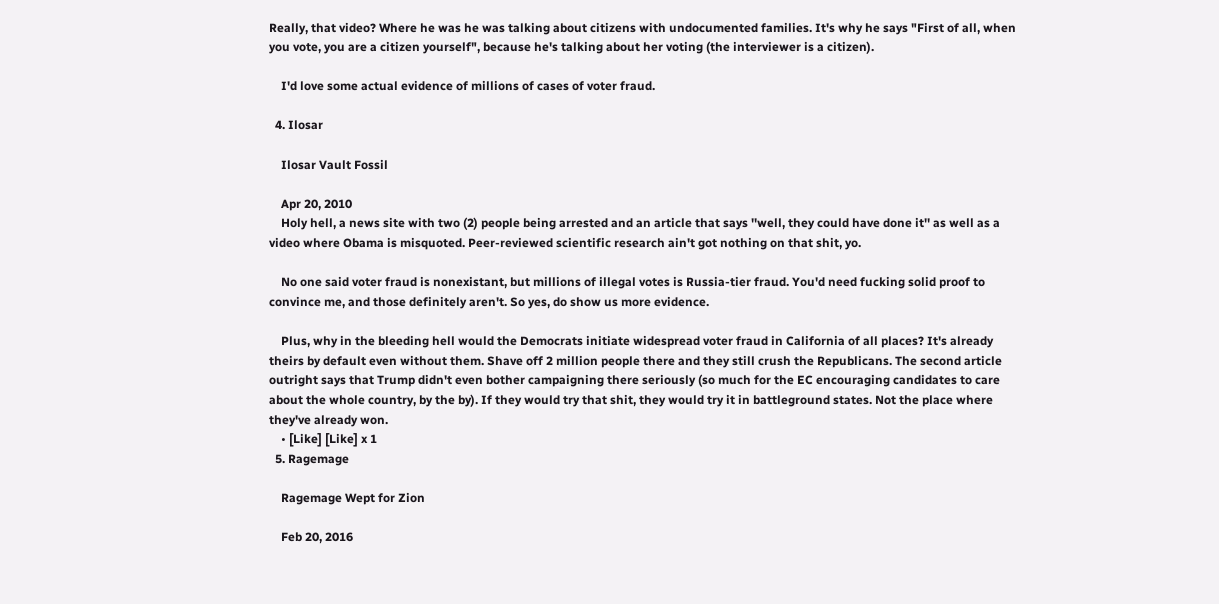Really, that video? Where he was he was talking about citizens with undocumented families. It's why he says "First of all, when you vote, you are a citizen yourself", because he's talking about her voting (the interviewer is a citizen).

    I'd love some actual evidence of millions of cases of voter fraud.

  4. Ilosar

    Ilosar Vault Fossil

    Apr 20, 2010
    Holy hell, a news site with two (2) people being arrested and an article that says ''well, they could have done it'' as well as a video where Obama is misquoted. Peer-reviewed scientific research ain't got nothing on that shit, yo.

    No one said voter fraud is nonexistant, but millions of illegal votes is Russia-tier fraud. You'd need fucking solid proof to convince me, and those definitely aren't. So yes, do show us more evidence.

    Plus, why in the bleeding hell would the Democrats initiate widespread voter fraud in California of all places? It's already theirs by default even without them. Shave off 2 million people there and they still crush the Republicans. The second article outright says that Trump didn't even bother campaigning there seriously (so much for the EC encouraging candidates to care about the whole country, by the by). If they would try that shit, they would try it in battleground states. Not the place where they've already won.
    • [Like] [Like] x 1
  5. Ragemage

    Ragemage Wept for Zion

    Feb 20, 2016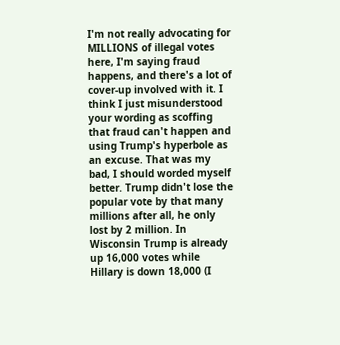I'm not really advocating for MILLIONS of illegal votes here, I'm saying fraud happens, and there's a lot of cover-up involved with it. I think I just misunderstood your wording as scoffing that fraud can't happen and using Trump's hyperbole as an excuse. That was my bad, I should worded myself better. Trump didn't lose the popular vote by that many millions after all, he only lost by 2 million. In Wisconsin Trump is already up 16,000 votes while Hillary is down 18,000 (I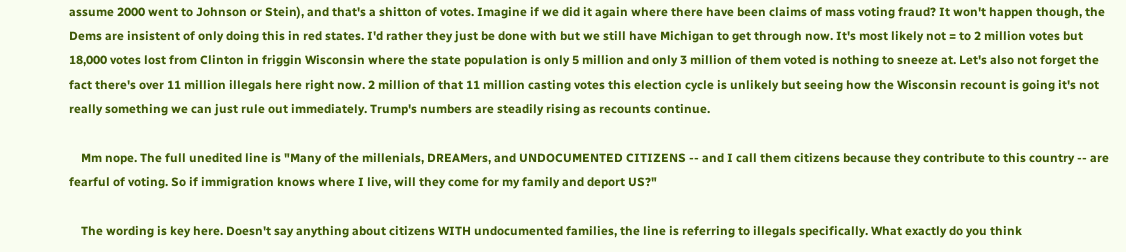assume 2000 went to Johnson or Stein), and that's a shitton of votes. Imagine if we did it again where there have been claims of mass voting fraud? It won't happen though, the Dems are insistent of only doing this in red states. I'd rather they just be done with but we still have Michigan to get through now. It's most likely not = to 2 million votes but 18,000 votes lost from Clinton in friggin Wisconsin where the state population is only 5 million and only 3 million of them voted is nothing to sneeze at. Let's also not forget the fact there's over 11 million illegals here right now. 2 million of that 11 million casting votes this election cycle is unlikely but seeing how the Wisconsin recount is going it's not really something we can just rule out immediately. Trump's numbers are steadily rising as recounts continue.

    Mm nope. The full unedited line is "Many of the millenials, DREAMers, and UNDOCUMENTED CITIZENS -- and I call them citizens because they contribute to this country -- are fearful of voting. So if immigration knows where I live, will they come for my family and deport US?"

    The wording is key here. Doesn't say anything about citizens WITH undocumented families, the line is referring to illegals specifically. What exactly do you think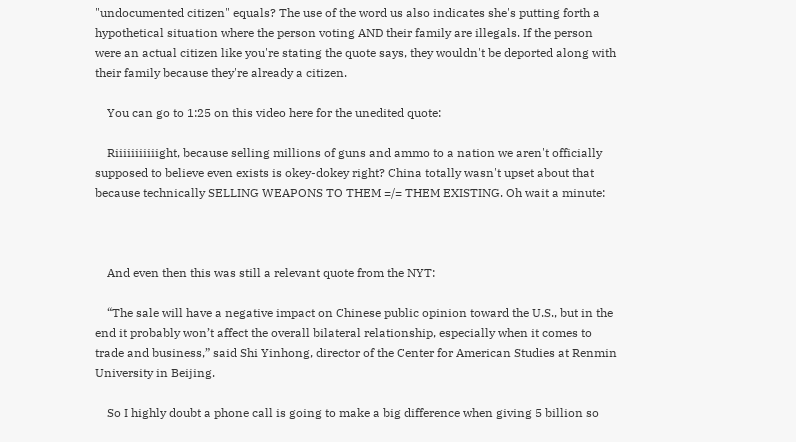"undocumented citizen" equals? The use of the word us also indicates she's putting forth a hypothetical situation where the person voting AND their family are illegals. If the person were an actual citizen like you're stating the quote says, they wouldn't be deported along with their family because they're already a citizen.

    You can go to 1:25 on this video here for the unedited quote:

    Riiiiiiiiiiight, because selling millions of guns and ammo to a nation we aren't officially supposed to believe even exists is okey-dokey right? China totally wasn't upset about that because technically SELLING WEAPONS TO THEM =/= THEM EXISTING. Oh wait a minute:



    And even then this was still a relevant quote from the NYT:

    “The sale will have a negative impact on Chinese public opinion toward the U.S., but in the end it probably won’t affect the overall bilateral relationship, especially when it comes to trade and business,” said Shi Yinhong, director of the Center for American Studies at Renmin University in Beijing.

    So I highly doubt a phone call is going to make a big difference when giving 5 billion so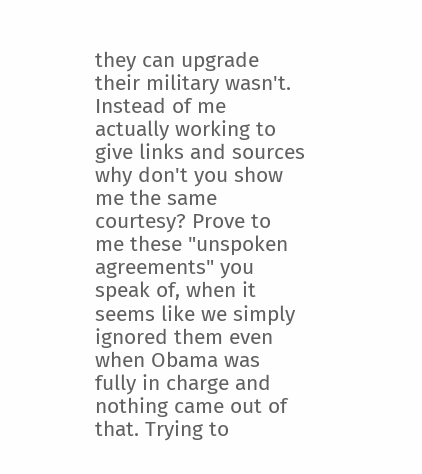they can upgrade their military wasn't. Instead of me actually working to give links and sources why don't you show me the same courtesy? Prove to me these "unspoken agreements" you speak of, when it seems like we simply ignored them even when Obama was fully in charge and nothing came out of that. Trying to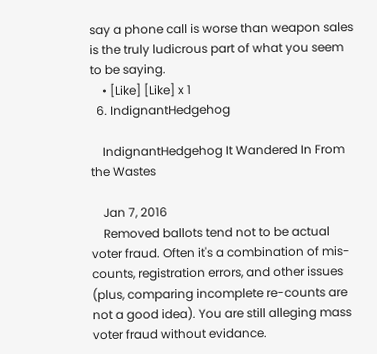say a phone call is worse than weapon sales is the truly ludicrous part of what you seem to be saying.
    • [Like] [Like] x 1
  6. IndignantHedgehog

    IndignantHedgehog It Wandered In From the Wastes

    Jan 7, 2016
    Removed ballots tend not to be actual voter fraud. Often it's a combination of mis-counts, registration errors, and other issues (plus, comparing incomplete re-counts are not a good idea). You are still alleging mass voter fraud without evidance.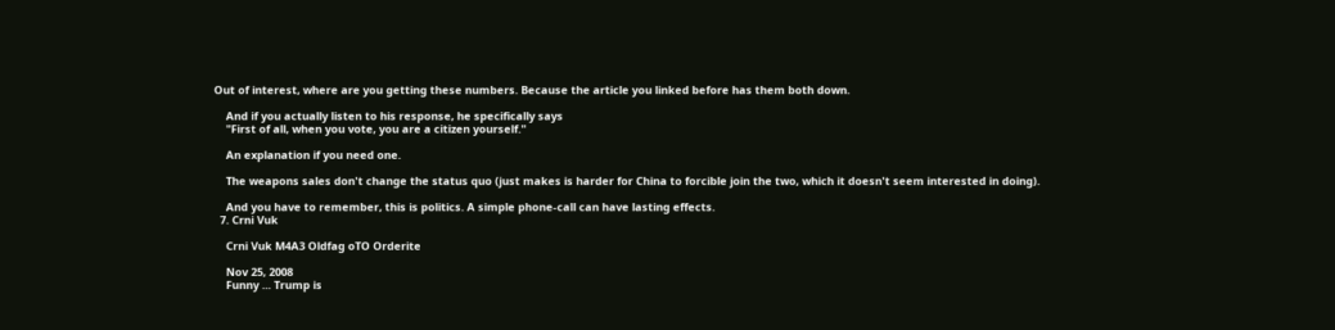Out of interest, where are you getting these numbers. Because the article you linked before has them both down.

    And if you actually listen to his response, he specifically says
    "First of all, when you vote, you are a citizen yourself."

    An explanation if you need one.

    The weapons sales don't change the status quo (just makes is harder for China to forcible join the two, which it doesn't seem interested in doing).

    And you have to remember, this is politics. A simple phone-call can have lasting effects.
  7. Crni Vuk

    Crni Vuk M4A3 Oldfag oTO Orderite

    Nov 25, 2008
    Funny ... Trump is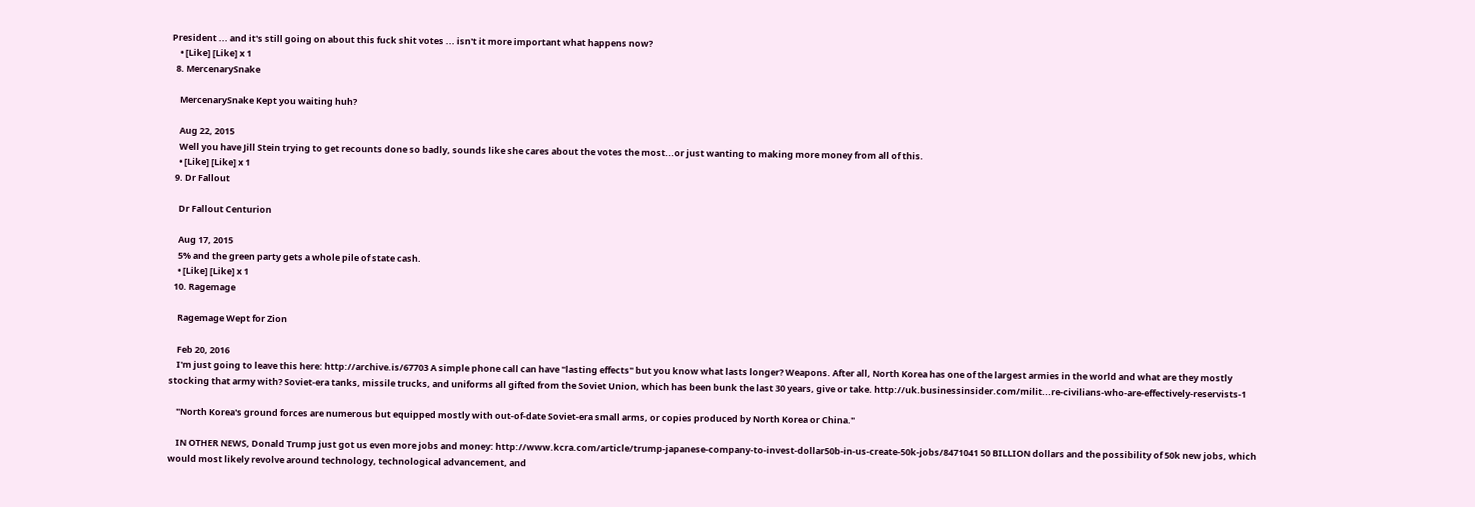President ... and it's still going on about this fuck shit votes ... isn't it more important what happens now?
    • [Like] [Like] x 1
  8. MercenarySnake

    MercenarySnake Kept you waiting huh?

    Aug 22, 2015
    Well you have Jill Stein trying to get recounts done so badly, sounds like she cares about the votes the most...or just wanting to making more money from all of this.
    • [Like] [Like] x 1
  9. Dr Fallout

    Dr Fallout Centurion

    Aug 17, 2015
    5% and the green party gets a whole pile of state cash.
    • [Like] [Like] x 1
  10. Ragemage

    Ragemage Wept for Zion

    Feb 20, 2016
    I'm just going to leave this here: http://archive.is/67703 A simple phone call can have "lasting effects" but you know what lasts longer? Weapons. After all, North Korea has one of the largest armies in the world and what are they mostly stocking that army with? Soviet-era tanks, missile trucks, and uniforms all gifted from the Soviet Union, which has been bunk the last 30 years, give or take. http://uk.businessinsider.com/milit...re-civilians-who-are-effectively-reservists-1

    "North Korea's ground forces are numerous but equipped mostly with out-of-date Soviet-era small arms, or copies produced by North Korea or China."

    IN OTHER NEWS, Donald Trump just got us even more jobs and money: http://www.kcra.com/article/trump-japanese-company-to-invest-dollar50b-in-us-create-50k-jobs/8471041 50 BILLION dollars and the possibility of 50k new jobs, which would most likely revolve around technology, technological advancement, and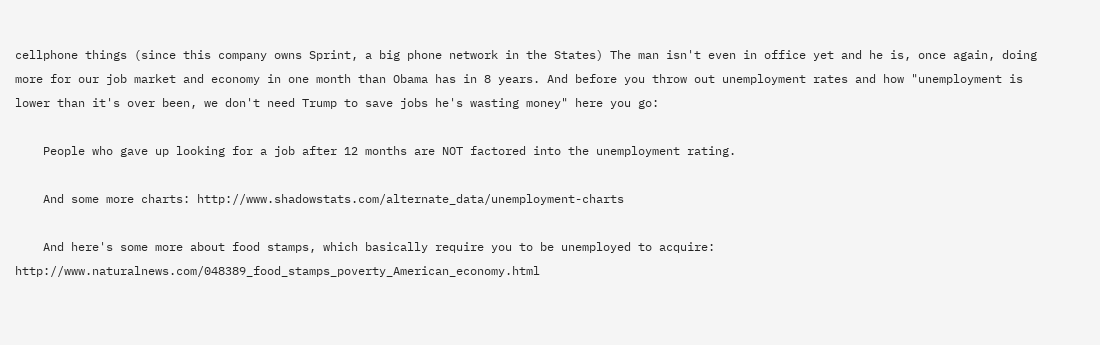cellphone things (since this company owns Sprint, a big phone network in the States) The man isn't even in office yet and he is, once again, doing more for our job market and economy in one month than Obama has in 8 years. And before you throw out unemployment rates and how "unemployment is lower than it's over been, we don't need Trump to save jobs he's wasting money" here you go:

    People who gave up looking for a job after 12 months are NOT factored into the unemployment rating.

    And some more charts: http://www.shadowstats.com/alternate_data/unemployment-charts

    And here's some more about food stamps, which basically require you to be unemployed to acquire: http://www.naturalnews.com/048389_food_stamps_poverty_American_economy.html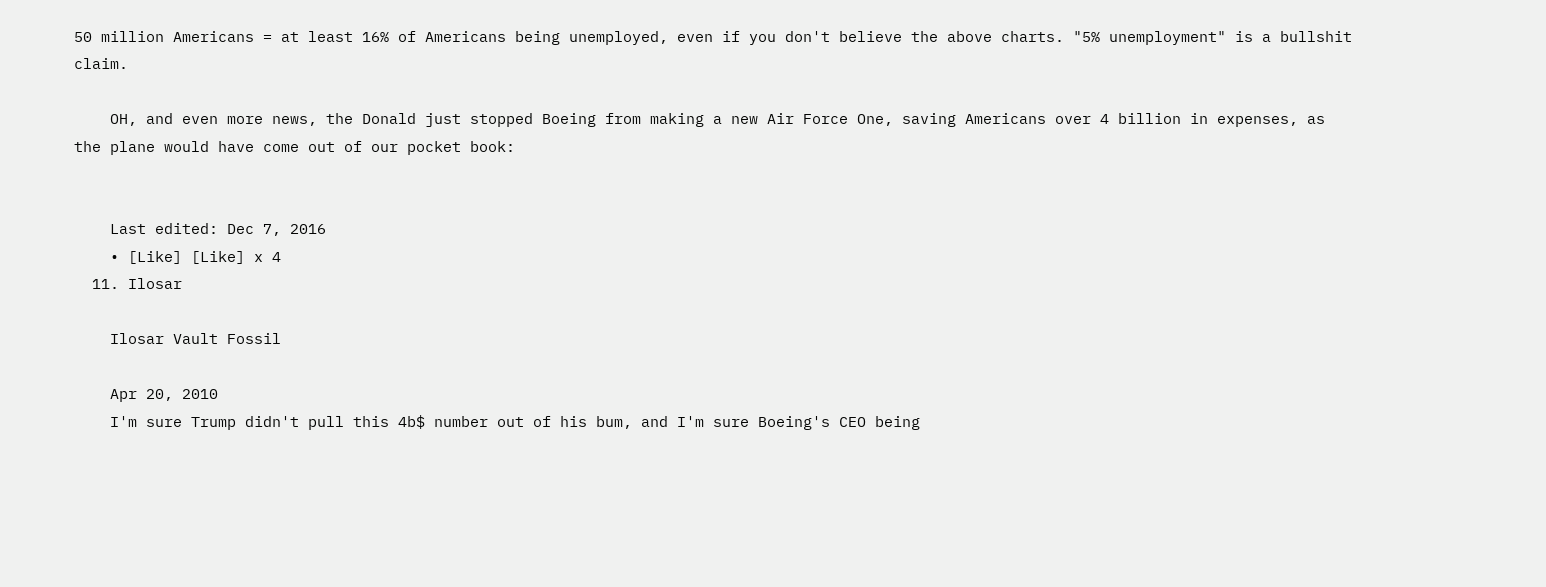50 million Americans = at least 16% of Americans being unemployed, even if you don't believe the above charts. "5% unemployment" is a bullshit claim.

    OH, and even more news, the Donald just stopped Boeing from making a new Air Force One, saving Americans over 4 billion in expenses, as the plane would have come out of our pocket book:


    Last edited: Dec 7, 2016
    • [Like] [Like] x 4
  11. Ilosar

    Ilosar Vault Fossil

    Apr 20, 2010
    I'm sure Trump didn't pull this 4b$ number out of his bum, and I'm sure Boeing's CEO being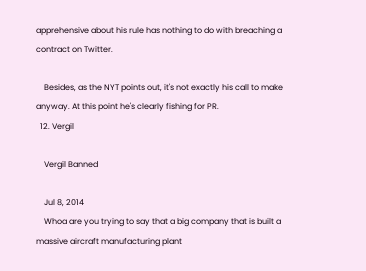apprehensive about his rule has nothing to do with breaching a contract on Twitter.

    Besides, as the NYT points out, it's not exactly his call to make anyway. At this point he's clearly fishing for PR.
  12. Vergil

    Vergil Banned

    Jul 8, 2014
    Whoa are you trying to say that a big company that is built a massive aircraft manufacturing plant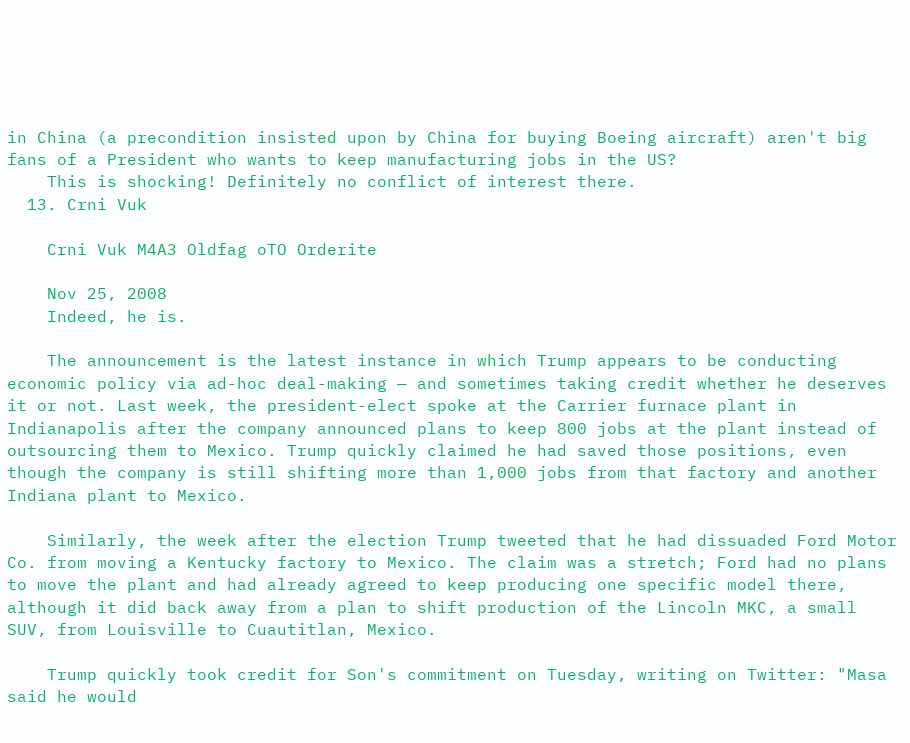in China (a precondition insisted upon by China for buying Boeing aircraft) aren't big fans of a President who wants to keep manufacturing jobs in the US?
    This is shocking! Definitely no conflict of interest there.
  13. Crni Vuk

    Crni Vuk M4A3 Oldfag oTO Orderite

    Nov 25, 2008
    Indeed, he is.

    The announcement is the latest instance in which Trump appears to be conducting economic policy via ad-hoc deal-making — and sometimes taking credit whether he deserves it or not. Last week, the president-elect spoke at the Carrier furnace plant in Indianapolis after the company announced plans to keep 800 jobs at the plant instead of outsourcing them to Mexico. Trump quickly claimed he had saved those positions, even though the company is still shifting more than 1,000 jobs from that factory and another Indiana plant to Mexico.

    Similarly, the week after the election Trump tweeted that he had dissuaded Ford Motor Co. from moving a Kentucky factory to Mexico. The claim was a stretch; Ford had no plans to move the plant and had already agreed to keep producing one specific model there, although it did back away from a plan to shift production of the Lincoln MKC, a small SUV, from Louisville to Cuautitlan, Mexico.

    Trump quickly took credit for Son's commitment on Tuesday, writing on Twitter: "Masa said he would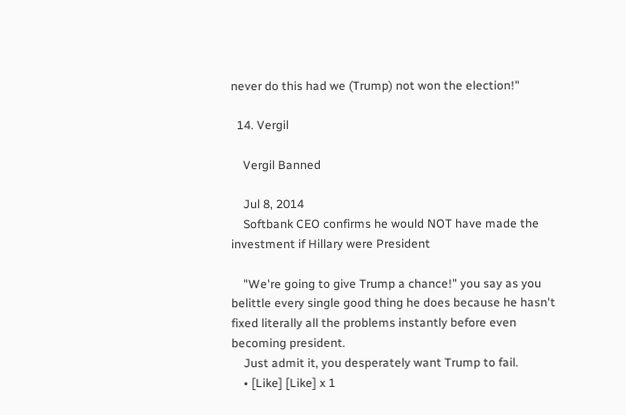never do this had we (Trump) not won the election!"

  14. Vergil

    Vergil Banned

    Jul 8, 2014
    Softbank CEO confirms he would NOT have made the investment if Hillary were President

    "We're going to give Trump a chance!" you say as you belittle every single good thing he does because he hasn't fixed literally all the problems instantly before even becoming president.
    Just admit it, you desperately want Trump to fail.
    • [Like] [Like] x 1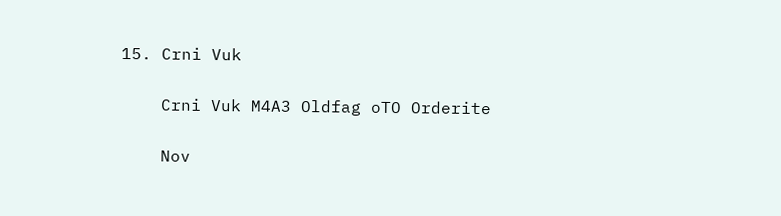15. Crni Vuk

    Crni Vuk M4A3 Oldfag oTO Orderite

    Nov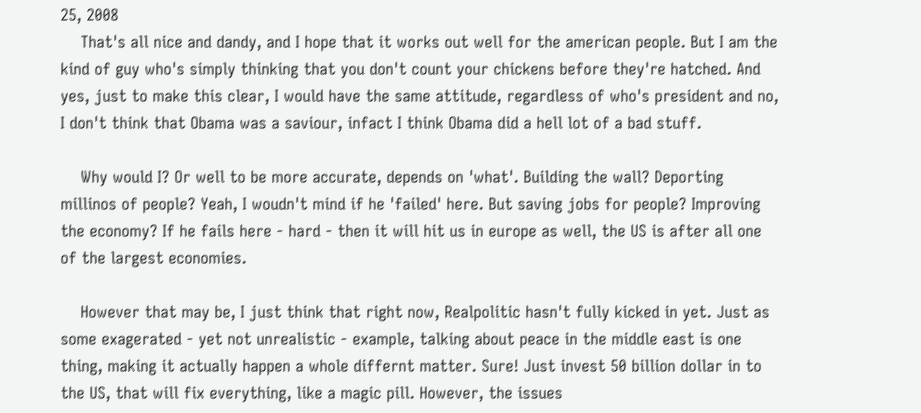25, 2008
    That's all nice and dandy, and I hope that it works out well for the american people. But I am the kind of guy who's simply thinking that you don't count your chickens before they're hatched. And yes, just to make this clear, I would have the same attitude, regardless of who's president and no, I don't think that Obama was a saviour, infact I think Obama did a hell lot of a bad stuff.

    Why would I? Or well to be more accurate, depends on 'what'. Building the wall? Deporting millinos of people? Yeah, I woudn't mind if he 'failed' here. But saving jobs for people? Improving the economy? If he fails here - hard - then it will hit us in europe as well, the US is after all one of the largest economies.

    However that may be, I just think that right now, Realpolitic hasn't fully kicked in yet. Just as some exagerated - yet not unrealistic - example, talking about peace in the middle east is one thing, making it actually happen a whole differnt matter. Sure! Just invest 50 billion dollar in to the US, that will fix everything, like a magic pill. However, the issues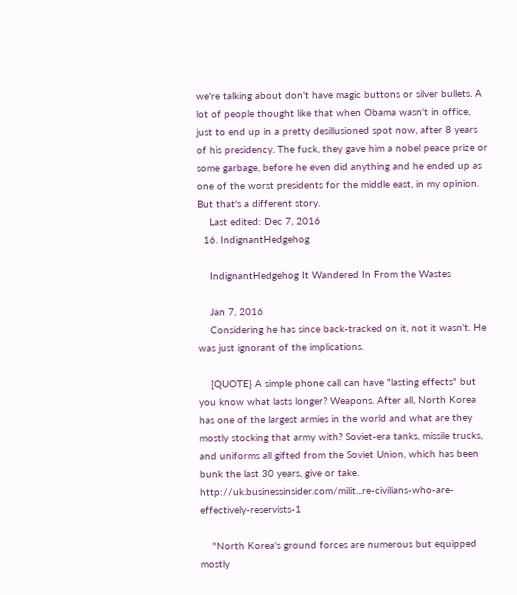we're talking about don't have magic buttons or silver bullets. A lot of people thought like that when Obama wasn't in office, just to end up in a pretty desillusioned spot now, after 8 years of his presidency. The fuck, they gave him a nobel peace prize or some garbage, before he even did anything and he ended up as one of the worst presidents for the middle east, in my opinion. But that's a different story.
    Last edited: Dec 7, 2016
  16. IndignantHedgehog

    IndignantHedgehog It Wandered In From the Wastes

    Jan 7, 2016
    Considering he has since back-tracked on it, not it wasn't. He was just ignorant of the implications.

    [QUOTE} A simple phone call can have "lasting effects" but you know what lasts longer? Weapons. After all, North Korea has one of the largest armies in the world and what are they mostly stocking that army with? Soviet-era tanks, missile trucks, and uniforms all gifted from the Soviet Union, which has been bunk the last 30 years, give or take. http://uk.businessinsider.com/milit...re-civilians-who-are-effectively-reservists-1

    "North Korea's ground forces are numerous but equipped mostly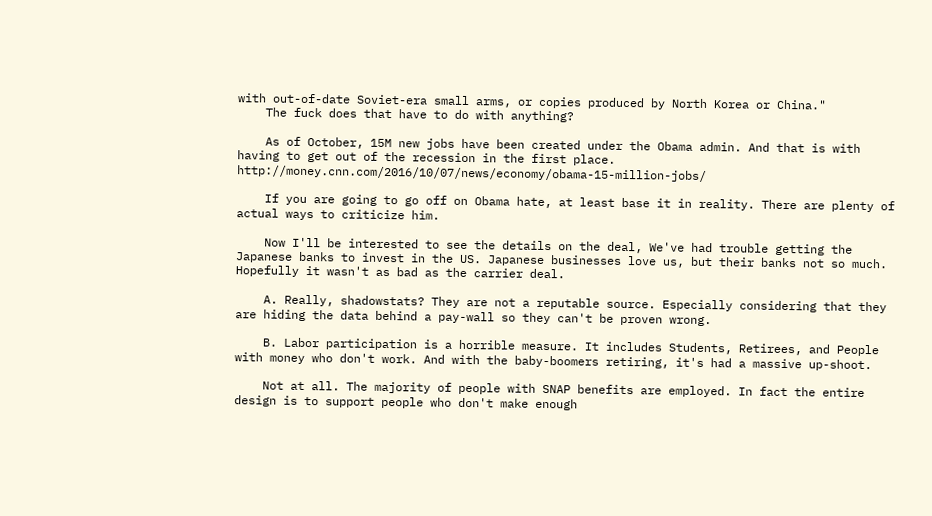with out-of-date Soviet-era small arms, or copies produced by North Korea or China."
    The fuck does that have to do with anything?

    As of October, 15M new jobs have been created under the Obama admin. And that is with having to get out of the recession in the first place. http://money.cnn.com/2016/10/07/news/economy/obama-15-million-jobs/

    If you are going to go off on Obama hate, at least base it in reality. There are plenty of actual ways to criticize him.

    Now I'll be interested to see the details on the deal, We've had trouble getting the Japanese banks to invest in the US. Japanese businesses love us, but their banks not so much. Hopefully it wasn't as bad as the carrier deal.

    A. Really, shadowstats? They are not a reputable source. Especially considering that they are hiding the data behind a pay-wall so they can't be proven wrong.

    B. Labor participation is a horrible measure. It includes Students, Retirees, and People with money who don't work. And with the baby-boomers retiring, it's had a massive up-shoot.

    Not at all. The majority of people with SNAP benefits are employed. In fact the entire design is to support people who don't make enough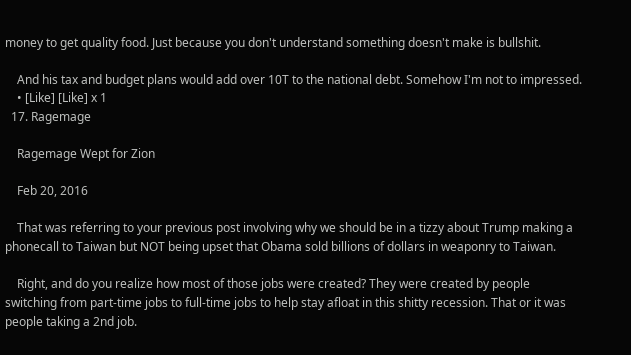money to get quality food. Just because you don't understand something doesn't make is bullshit.

    And his tax and budget plans would add over 10T to the national debt. Somehow I'm not to impressed.
    • [Like] [Like] x 1
  17. Ragemage

    Ragemage Wept for Zion

    Feb 20, 2016

    That was referring to your previous post involving why we should be in a tizzy about Trump making a phonecall to Taiwan but NOT being upset that Obama sold billions of dollars in weaponry to Taiwan.

    Right, and do you realize how most of those jobs were created? They were created by people switching from part-time jobs to full-time jobs to help stay afloat in this shitty recession. That or it was people taking a 2nd job.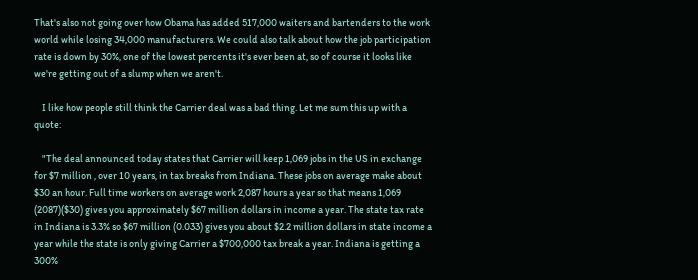That's also not going over how Obama has added 517,000 waiters and bartenders to the work world while losing 34,000 manufacturers. We could also talk about how the job participation rate is down by 30%, one of the lowest percents it's ever been at, so of course it looks like we're getting out of a slump when we aren't.

    I like how people still think the Carrier deal was a bad thing. Let me sum this up with a quote:

    "The deal announced today states that Carrier will keep 1,069 jobs in the US in exchange for $7 million , over 10 years, in tax breaks from Indiana. These jobs on average make about $30 an hour. Full time workers on average work 2,087 hours a year so that means 1,069 (2087)($30) gives you approximately $67 million dollars in income a year. The state tax rate in Indiana is 3.3% so $67 million (0.033) gives you about $2.2 million dollars in state income a year while the state is only giving Carrier a $700,000 tax break a year. Indiana is getting a 300%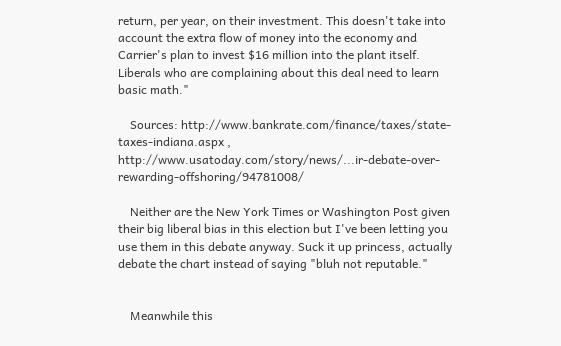return, per year, on their investment. This doesn't take into account the extra flow of money into the economy and Carrier's plan to invest $16 million into the plant itself. Liberals who are complaining about this deal need to learn basic math."

    Sources: http://www.bankrate.com/finance/taxes/state-taxes-indiana.aspx , http://www.usatoday.com/story/news/...ir-debate-over-rewarding-offshoring/94781008/

    Neither are the New York Times or Washington Post given their big liberal bias in this election but I've been letting you use them in this debate anyway. Suck it up princess, actually debate the chart instead of saying "bluh not reputable."


    Meanwhile this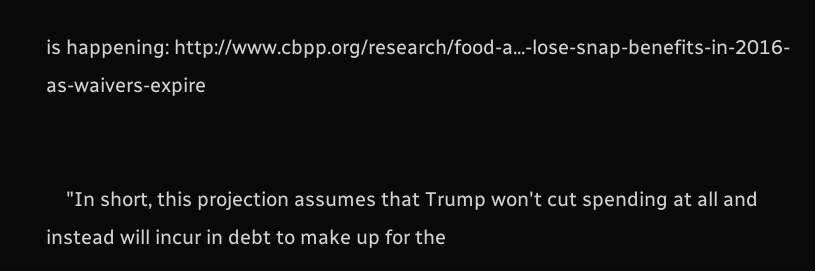is happening: http://www.cbpp.org/research/food-a...-lose-snap-benefits-in-2016-as-waivers-expire


    "In short, this projection assumes that Trump won't cut spending at all and instead will incur in debt to make up for the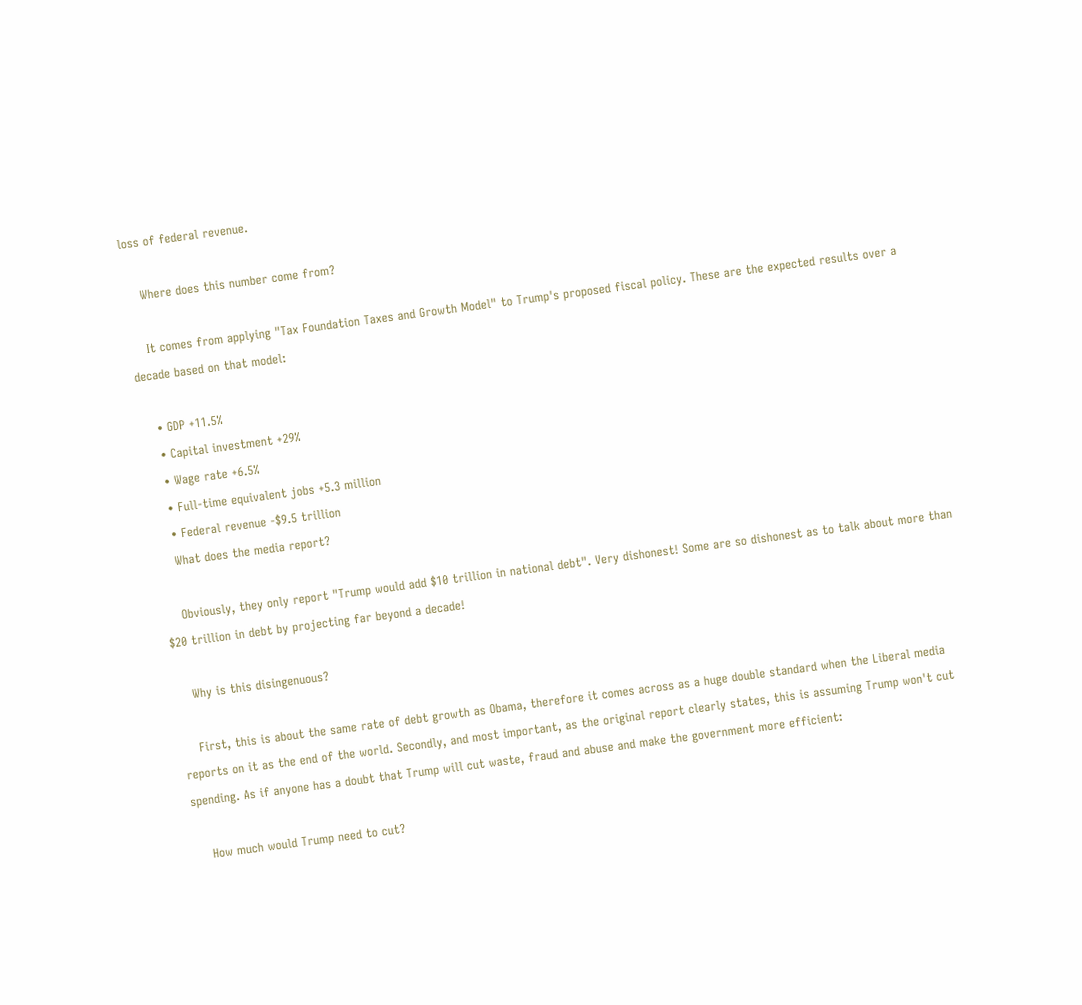loss of federal revenue.

    Where does this number come from?

    It comes from applying "Tax Foundation Taxes and Growth Model" to Trump's proposed fiscal policy. These are the expected results over a decade based on that model:

    • GDP +11.5%
    • Capital investment +29%
    • Wage rate +6.5%
    • Full-time equivalent jobs +5.3 million
    • Federal revenue -$9.5 trillion
    What does the media report?

    Obviously, they only report "Trump would add $10 trillion in national debt". Very dishonest! Some are so dishonest as to talk about more than $20 trillion in debt by projecting far beyond a decade!

    Why is this disingenuous?

    First, this is about the same rate of debt growth as Obama, therefore it comes across as a huge double standard when the Liberal media reports on it as the end of the world. Secondly, and most important, as the original report clearly states, this is assuming Trump won't cut spending. As if anyone has a doubt that Trump will cut waste, fraud and abuse and make the government more efficient:

    How much would Trump need to cut?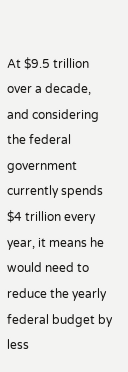At $9.5 trillion over a decade, and considering the federal government currently spends $4 trillion every year, it means he would need to reduce the yearly federal budget by less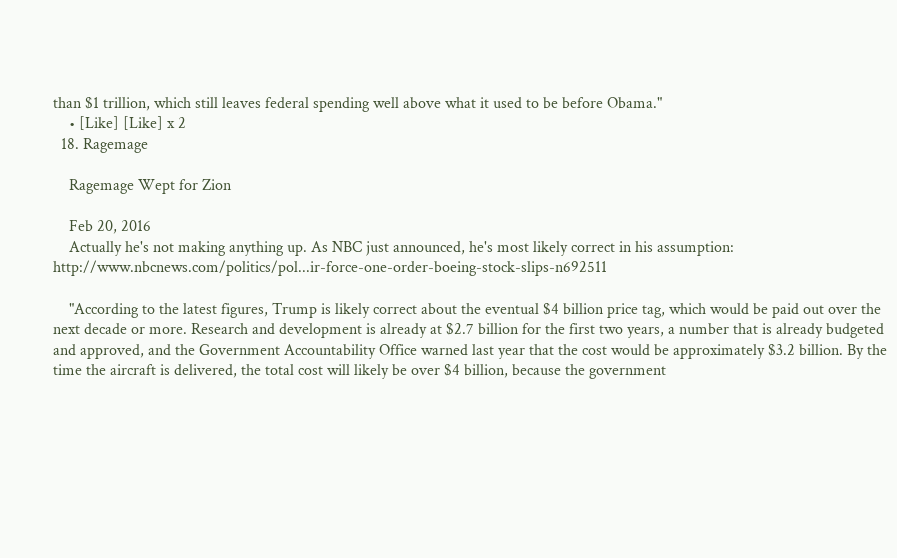than $1 trillion, which still leaves federal spending well above what it used to be before Obama."
    • [Like] [Like] x 2
  18. Ragemage

    Ragemage Wept for Zion

    Feb 20, 2016
    Actually he's not making anything up. As NBC just announced, he's most likely correct in his assumption: http://www.nbcnews.com/politics/pol...ir-force-one-order-boeing-stock-slips-n692511

    "According to the latest figures, Trump is likely correct about the eventual $4 billion price tag, which would be paid out over the next decade or more. Research and development is already at $2.7 billion for the first two years, a number that is already budgeted and approved, and the Government Accountability Office warned last year that the cost would be approximately $3.2 billion. By the time the aircraft is delivered, the total cost will likely be over $4 billion, because the government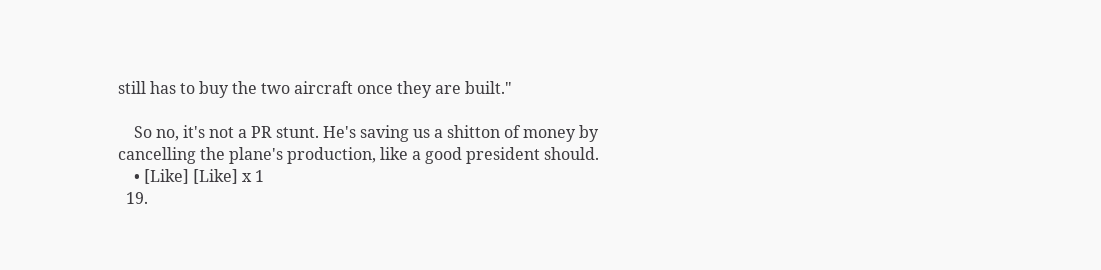still has to buy the two aircraft once they are built."

    So no, it's not a PR stunt. He's saving us a shitton of money by cancelling the plane's production, like a good president should.
    • [Like] [Like] x 1
  19.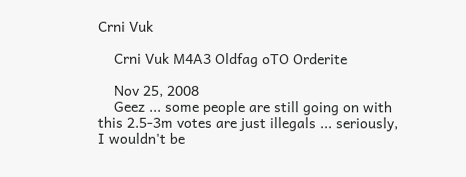Crni Vuk

    Crni Vuk M4A3 Oldfag oTO Orderite

    Nov 25, 2008
    Geez ... some people are still going on with this 2.5-3m votes are just illegals ... seriously, I wouldn't be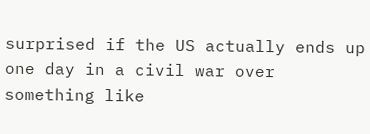surprised if the US actually ends up one day in a civil war over something like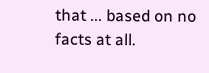that ... based on no facts at all.